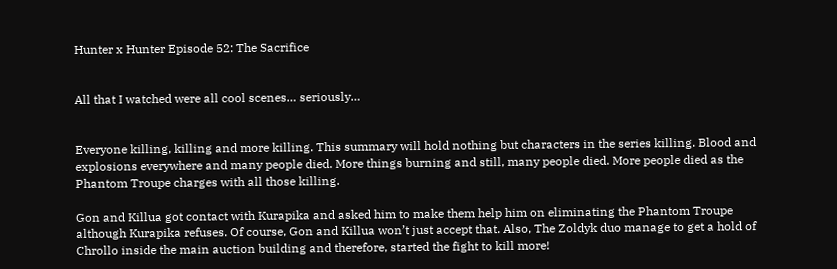Hunter x Hunter Episode 52: The Sacrifice


All that I watched were all cool scenes… seriously…


Everyone killing, killing and more killing. This summary will hold nothing but characters in the series killing. Blood and explosions everywhere and many people died. More things burning and still, many people died. More people died as the Phantom Troupe charges with all those killing.

Gon and Killua got contact with Kurapika and asked him to make them help him on eliminating the Phantom Troupe although Kurapika refuses. Of course, Gon and Killua won’t just accept that. Also, The Zoldyk duo manage to get a hold of Chrollo inside the main auction building and therefore, started the fight to kill more!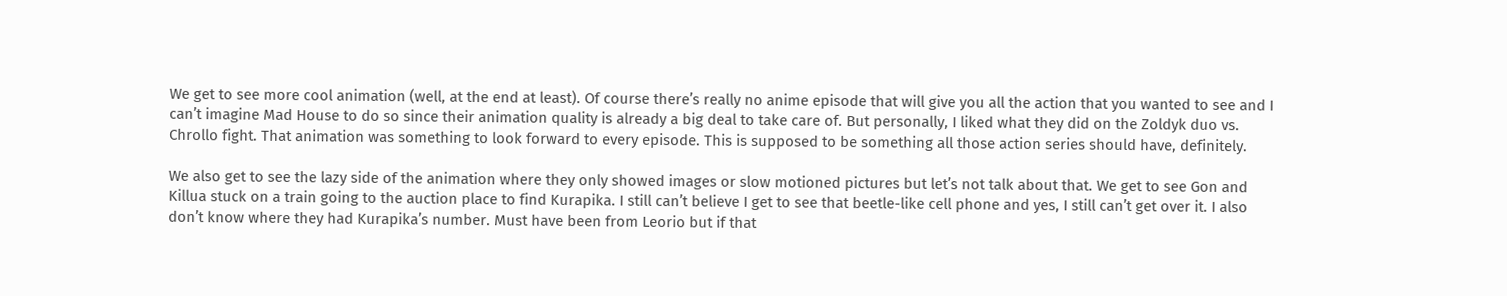We get to see more cool animation (well, at the end at least). Of course there’s really no anime episode that will give you all the action that you wanted to see and I can’t imagine Mad House to do so since their animation quality is already a big deal to take care of. But personally, I liked what they did on the Zoldyk duo vs. Chrollo fight. That animation was something to look forward to every episode. This is supposed to be something all those action series should have, definitely.

We also get to see the lazy side of the animation where they only showed images or slow motioned pictures but let’s not talk about that. We get to see Gon and Killua stuck on a train going to the auction place to find Kurapika. I still can’t believe I get to see that beetle-like cell phone and yes, I still can’t get over it. I also don’t know where they had Kurapika’s number. Must have been from Leorio but if that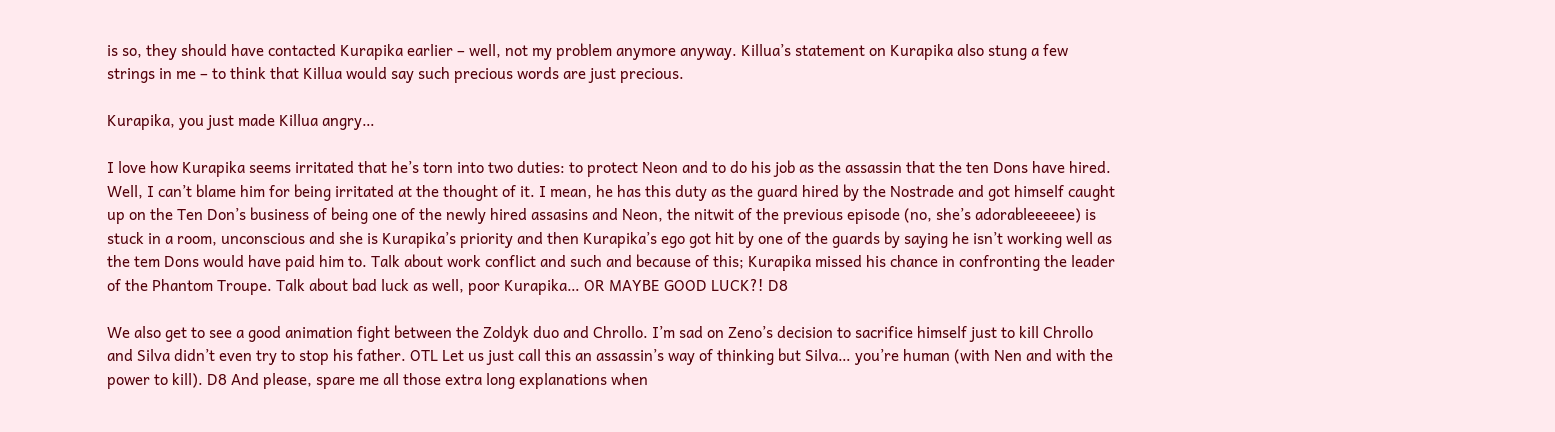is so, they should have contacted Kurapika earlier – well, not my problem anymore anyway. Killua’s statement on Kurapika also stung a few strings in me – to think that Killua would say such precious words are just precious.

Kurapika, you just made Killua angry…

I love how Kurapika seems irritated that he’s torn into two duties: to protect Neon and to do his job as the assassin that the ten Dons have hired. Well, I can’t blame him for being irritated at the thought of it. I mean, he has this duty as the guard hired by the Nostrade and got himself caught up on the Ten Don’s business of being one of the newly hired assasins and Neon, the nitwit of the previous episode (no, she’s adorableeeeee) is stuck in a room, unconscious and she is Kurapika’s priority and then Kurapika’s ego got hit by one of the guards by saying he isn’t working well as the tem Dons would have paid him to. Talk about work conflict and such and because of this; Kurapika missed his chance in confronting the leader of the Phantom Troupe. Talk about bad luck as well, poor Kurapika… OR MAYBE GOOD LUCK?! D8

We also get to see a good animation fight between the Zoldyk duo and Chrollo. I’m sad on Zeno’s decision to sacrifice himself just to kill Chrollo and Silva didn’t even try to stop his father. OTL Let us just call this an assassin’s way of thinking but Silva… you’re human (with Nen and with the power to kill). D8 And please, spare me all those extra long explanations when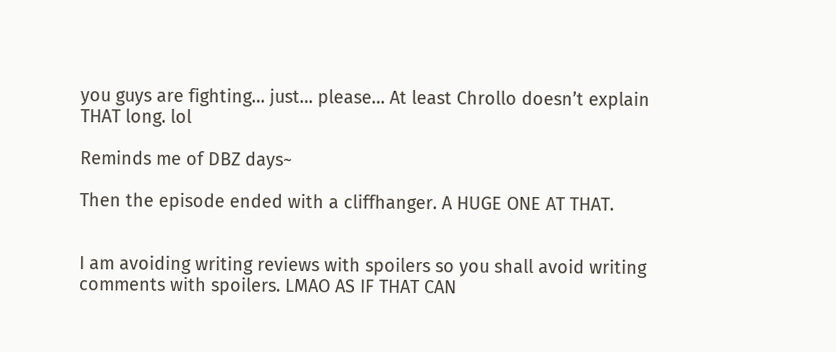you guys are fighting… just… please… At least Chrollo doesn’t explain THAT long. lol

Reminds me of DBZ days~

Then the episode ended with a cliffhanger. A HUGE ONE AT THAT.


I am avoiding writing reviews with spoilers so you shall avoid writing comments with spoilers. LMAO AS IF THAT CAN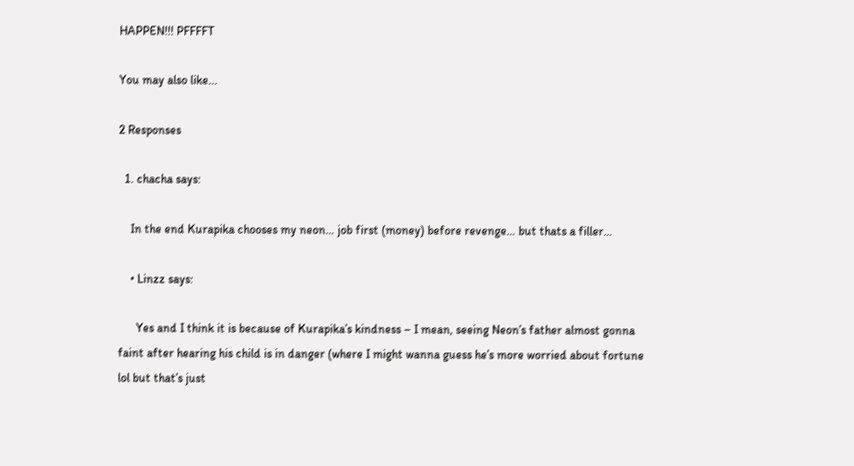HAPPEN!!! PFFFFT

You may also like...

2 Responses

  1. chacha says:

    In the end Kurapika chooses my neon… job first (money) before revenge… but thats a filler…

    • Linzz says:

      Yes and I think it is because of Kurapika’s kindness – I mean, seeing Neon’s father almost gonna faint after hearing his child is in danger (where I might wanna guess he’s more worried about fortune lol but that’s just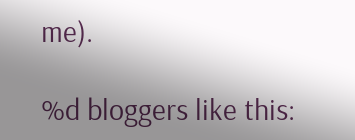me).

%d bloggers like this: